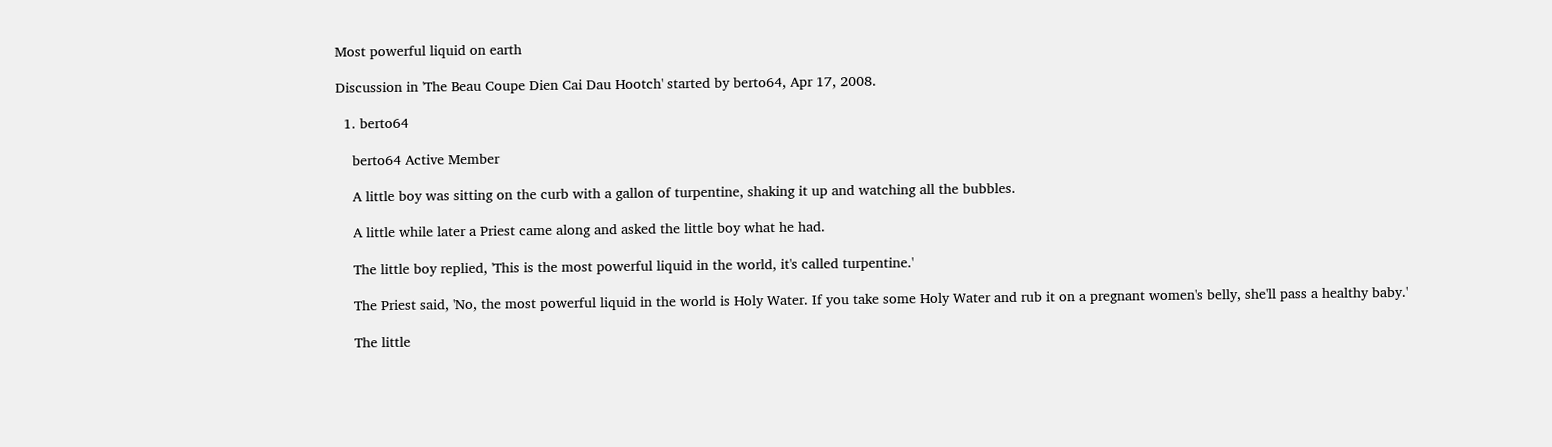Most powerful liquid on earth

Discussion in 'The Beau Coupe Dien Cai Dau Hootch' started by berto64, Apr 17, 2008.

  1. berto64

    berto64 Active Member

    A little boy was sitting on the curb with a gallon of turpentine, shaking it up and watching all the bubbles.

    A little while later a Priest came along and asked the little boy what he had.

    The little boy replied, 'This is the most powerful liquid in the world, it's called turpentine.'

    The Priest said, 'No, the most powerful liquid in the world is Holy Water. If you take some Holy Water and rub it on a pregnant women's belly, she'll pass a healthy baby.'

    The little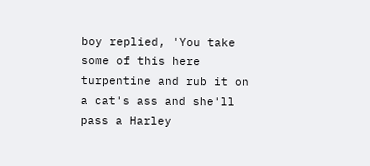boy replied, 'You take some of this here turpentine and rub it on a cat's ass and she'll pass a Harley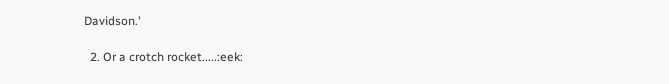Davidson.'

  2. Or a crotch rocket.....:eek: